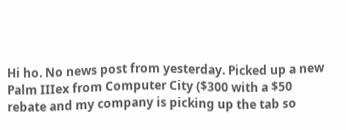Hi ho. No news post from yesterday. Picked up a new Palm IIIex from Computer City ($300 with a $50 rebate and my company is picking up the tab so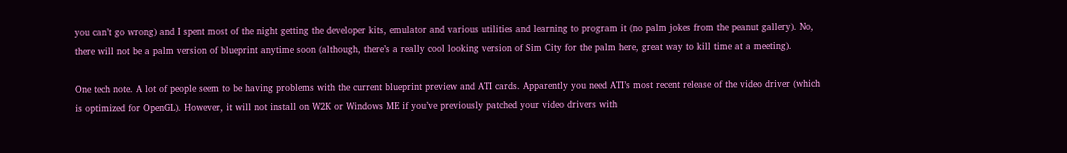you can’t go wrong) and I spent most of the night getting the developer kits, emulator and various utilities and learning to program it (no palm jokes from the peanut gallery). No, there will not be a palm version of blueprint anytime soon (although, there’s a really cool looking version of Sim City for the palm here, great way to kill time at a meeting).

One tech note. A lot of people seem to be having problems with the current blueprint preview and ATI cards. Apparently you need ATI’s most recent release of the video driver (which is optimized for OpenGL). However, it will not install on W2K or Windows ME if you’ve previously patched your video drivers with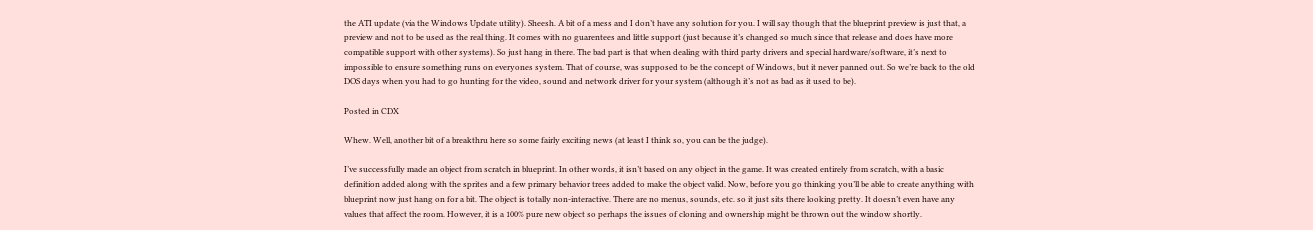the ATI update (via the Windows Update utility). Sheesh. A bit of a mess and I don’t have any solution for you. I will say though that the blueprint preview is just that, a preview and not to be used as the real thing. It comes with no guarentees and little support (just because it’s changed so much since that release and does have more compatible support with other systems). So just hang in there. The bad part is that when dealing with third party drivers and special hardware/software, it’s next to impossible to ensure something runs on everyones system. That of course, was supposed to be the concept of Windows, but it never panned out. So we’re back to the old DOS days when you had to go hunting for the video, sound and network driver for your system (although it’s not as bad as it used to be).

Posted in CDX

Whew. Well, another bit of a breakthru here so some fairly exciting news (at least I think so, you can be the judge).

I’ve successfully made an object from scratch in blueprint. In other words, it isn’t based on any object in the game. It was created entirely from scratch, with a basic definition added along with the sprites and a few primary behavior trees added to make the object valid. Now, before you go thinking you’ll be able to create anything with blueprint now just hang on for a bit. The object is totally non-interactive. There are no menus, sounds, etc. so it just sits there looking pretty. It doesn’t even have any values that affect the room. However, it is a 100% pure new object so perhaps the issues of cloning and ownership might be thrown out the window shortly.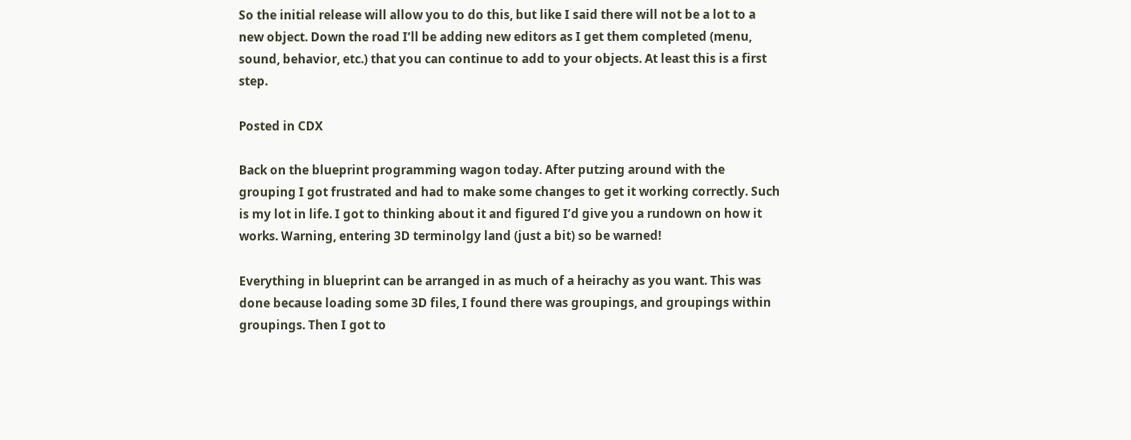So the initial release will allow you to do this, but like I said there will not be a lot to a new object. Down the road I’ll be adding new editors as I get them completed (menu, sound, behavior, etc.) that you can continue to add to your objects. At least this is a first step.

Posted in CDX

Back on the blueprint programming wagon today. After putzing around with the grouping I got frustrated and had to make some changes to get it working correctly. Such is my lot in life. I got to thinking about it and figured I’d give you a rundown on how it works. Warning, entering 3D terminolgy land (just a bit) so be warned!

Everything in blueprint can be arranged in as much of a heirachy as you want. This was done because loading some 3D files, I found there was groupings, and groupings within groupings. Then I got to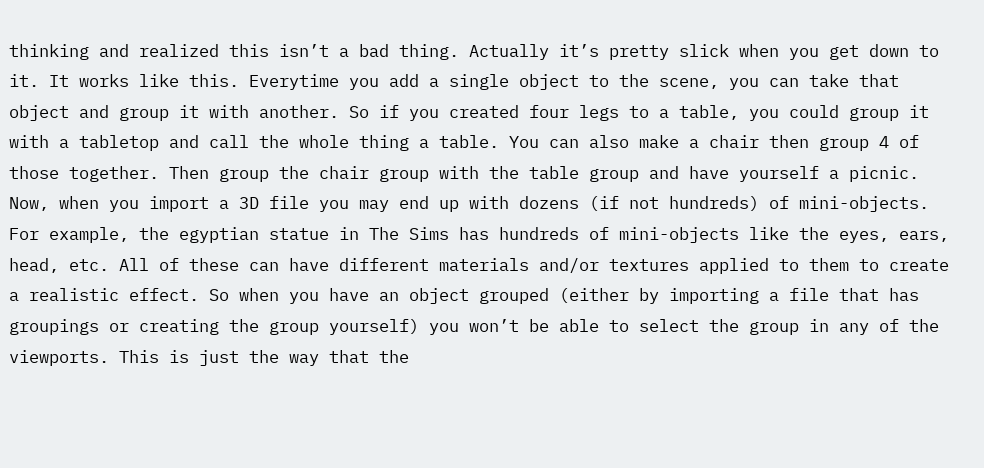thinking and realized this isn’t a bad thing. Actually it’s pretty slick when you get down to it. It works like this. Everytime you add a single object to the scene, you can take that object and group it with another. So if you created four legs to a table, you could group it with a tabletop and call the whole thing a table. You can also make a chair then group 4 of those together. Then group the chair group with the table group and have yourself a picnic. Now, when you import a 3D file you may end up with dozens (if not hundreds) of mini-objects. For example, the egyptian statue in The Sims has hundreds of mini-objects like the eyes, ears, head, etc. All of these can have different materials and/or textures applied to them to create a realistic effect. So when you have an object grouped (either by importing a file that has groupings or creating the group yourself) you won’t be able to select the group in any of the viewports. This is just the way that the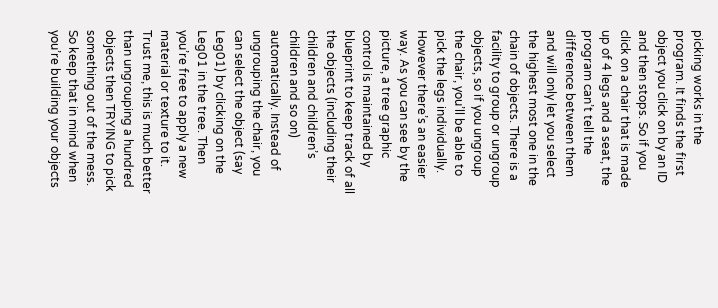picking works in the program. It finds the first object you click on by an ID and then stops. So if you click on a chair that is made up of 4 legs and a seat, the program can’t tell the difference between them and will only let you select the highest most one in the chain of objects. There is a facility to group or ungroup objects, so if you ungroup the chair, you’ll be able to pick the legs individually. However there’s an easier way. As you can see by the picture, a tree graphic control is maintained by blueprint to keep track of all the objects (including their children and children’s children and so on) automatically. Instead of ungrouping the chair, you can select the object (say Leg01) by clicking on the Leg01 in the tree. Then you’re free to apply a new material or texture to it. Trust me, this is much better than ungrouping a hundred objects then TRYING to pick something out of the mess. So keep that in mind when you’re building your objects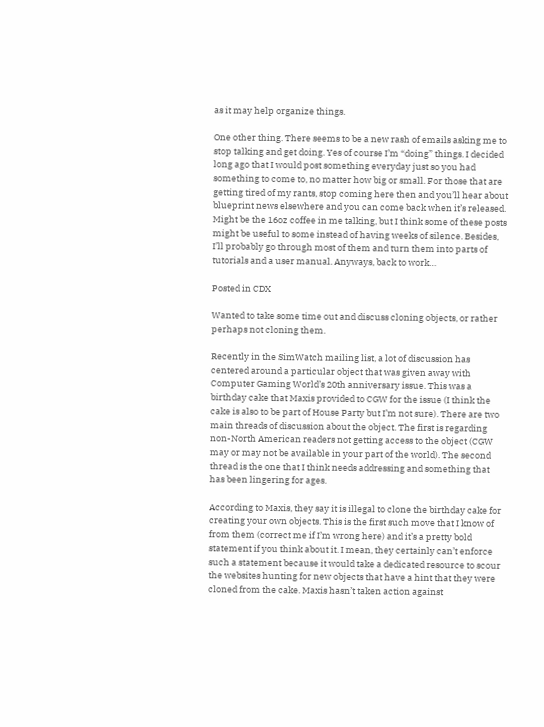as it may help organize things.

One other thing. There seems to be a new rash of emails asking me to stop talking and get doing. Yes of course I’m “doing” things. I decided long ago that I would post something everyday just so you had something to come to, no matter how big or small. For those that are getting tired of my rants, stop coming here then and you’ll hear about blueprint news elsewhere and you can come back when it’s released. Might be the 16oz coffee in me talking, but I think some of these posts might be useful to some instead of having weeks of silence. Besides, I’ll probably go through most of them and turn them into parts of tutorials and a user manual. Anyways, back to work…

Posted in CDX

Wanted to take some time out and discuss cloning objects, or rather perhaps not cloning them.

Recently in the SimWatch mailing list, a lot of discussion has centered around a particular object that was given away with Computer Gaming World’s 20th anniversary issue. This was a birthday cake that Maxis provided to CGW for the issue (I think the cake is also to be part of House Party but I’m not sure). There are two main threads of discussion about the object. The first is regarding non-North American readers not getting access to the object (CGW may or may not be available in your part of the world). The second thread is the one that I think needs addressing and something that has been lingering for ages.

According to Maxis, they say it is illegal to clone the birthday cake for creating your own objects. This is the first such move that I know of from them (correct me if I’m wrong here) and it’s a pretty bold statement if you think about it. I mean, they certainly can’t enforce such a statement because it would take a dedicated resource to scour the websites hunting for new objects that have a hint that they were cloned from the cake. Maxis hasn’t taken action against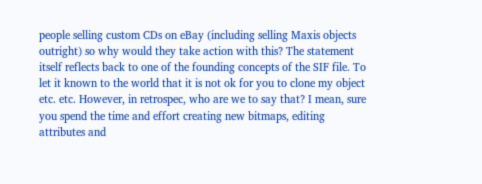people selling custom CDs on eBay (including selling Maxis objects outright) so why would they take action with this? The statement itself reflects back to one of the founding concepts of the SIF file. To let it known to the world that it is not ok for you to clone my object etc. etc. However, in retrospec, who are we to say that? I mean, sure you spend the time and effort creating new bitmaps, editing attributes and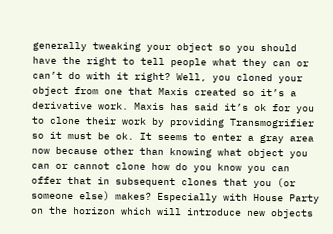generally tweaking your object so you should have the right to tell people what they can or can’t do with it right? Well, you cloned your object from one that Maxis created so it’s a derivative work. Maxis has said it’s ok for you to clone their work by providing Transmogrifier so it must be ok. It seems to enter a gray area now because other than knowing what object you can or cannot clone how do you know you can offer that in subsequent clones that you (or someone else) makes? Especially with House Party on the horizon which will introduce new objects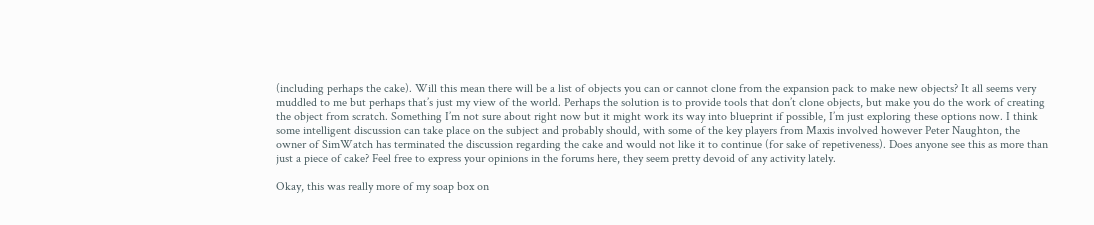(including perhaps the cake). Will this mean there will be a list of objects you can or cannot clone from the expansion pack to make new objects? It all seems very muddled to me but perhaps that’s just my view of the world. Perhaps the solution is to provide tools that don’t clone objects, but make you do the work of creating the object from scratch. Something I’m not sure about right now but it might work its way into blueprint if possible, I’m just exploring these options now. I think some intelligent discussion can take place on the subject and probably should, with some of the key players from Maxis involved however Peter Naughton, the owner of SimWatch has terminated the discussion regarding the cake and would not like it to continue (for sake of repetiveness). Does anyone see this as more than just a piece of cake? Feel free to express your opinions in the forums here, they seem pretty devoid of any activity lately.

Okay, this was really more of my soap box on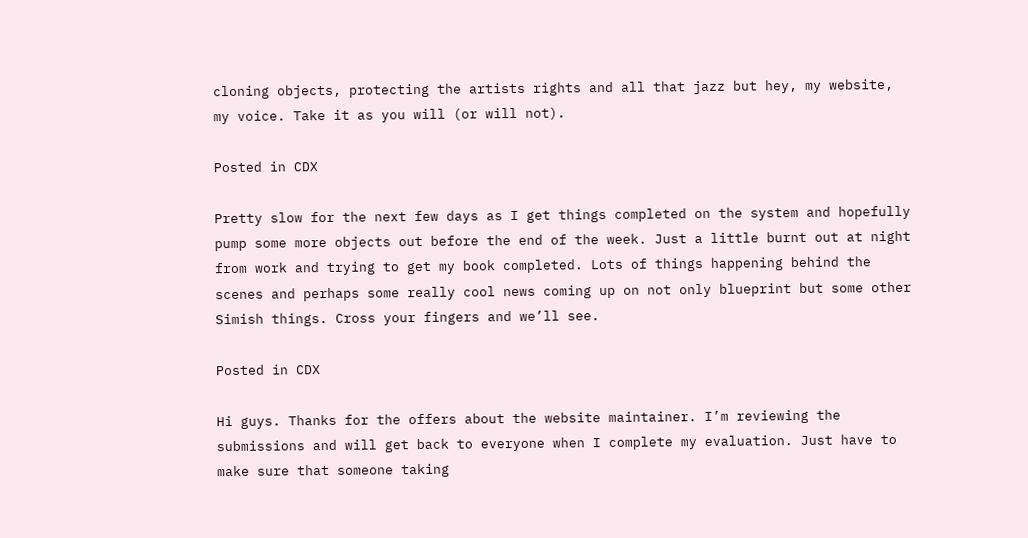cloning objects, protecting the artists rights and all that jazz but hey, my website, my voice. Take it as you will (or will not).

Posted in CDX

Pretty slow for the next few days as I get things completed on the system and hopefully pump some more objects out before the end of the week. Just a little burnt out at night from work and trying to get my book completed. Lots of things happening behind the scenes and perhaps some really cool news coming up on not only blueprint but some other Simish things. Cross your fingers and we’ll see.

Posted in CDX

Hi guys. Thanks for the offers about the website maintainer. I’m reviewing the submissions and will get back to everyone when I complete my evaluation. Just have to make sure that someone taking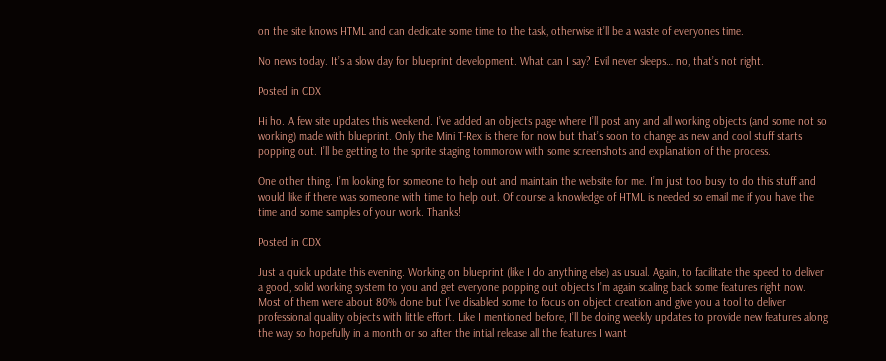on the site knows HTML and can dedicate some time to the task, otherwise it’ll be a waste of everyones time.

No news today. It’s a slow day for blueprint development. What can I say? Evil never sleeps… no, that’s not right.

Posted in CDX

Hi ho. A few site updates this weekend. I’ve added an objects page where I’ll post any and all working objects (and some not so working) made with blueprint. Only the Mini T-Rex is there for now but that’s soon to change as new and cool stuff starts popping out. I’ll be getting to the sprite staging tommorow with some screenshots and explanation of the process.

One other thing. I’m looking for someone to help out and maintain the website for me. I’m just too busy to do this stuff and would like if there was someone with time to help out. Of course a knowledge of HTML is needed so email me if you have the time and some samples of your work. Thanks!

Posted in CDX

Just a quick update this evening. Working on blueprint (like I do anything else) as usual. Again, to facilitate the speed to deliver a good, solid working system to you and get everyone popping out objects I’m again scaling back some features right now. Most of them were about 80% done but I’ve disabled some to focus on object creation and give you a tool to deliver professional quality objects with little effort. Like I mentioned before, I’ll be doing weekly updates to provide new features along the way so hopefully in a month or so after the intial release all the features I want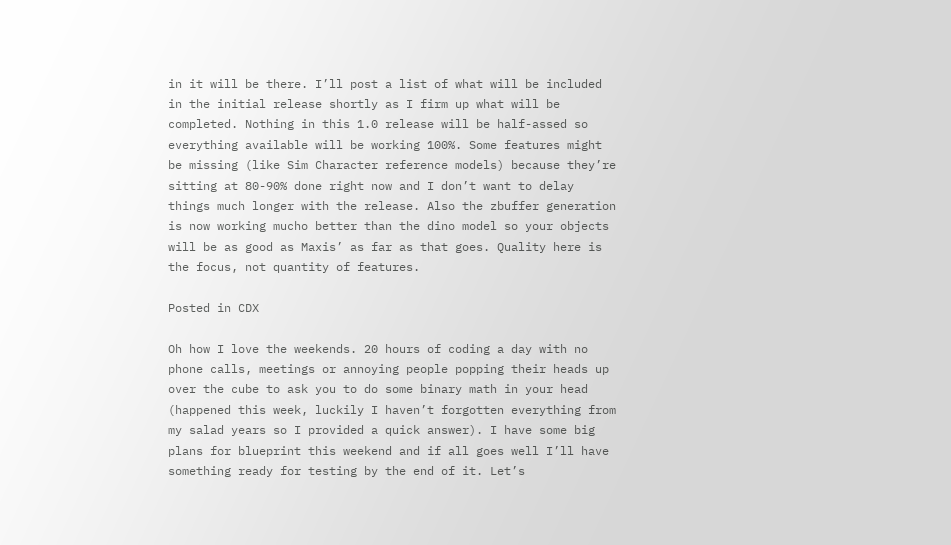in it will be there. I’ll post a list of what will be included in the initial release shortly as I firm up what will be completed. Nothing in this 1.0 release will be half-assed so everything available will be working 100%. Some features might be missing (like Sim Character reference models) because they’re sitting at 80-90% done right now and I don’t want to delay things much longer with the release. Also the zbuffer generation is now working mucho better than the dino model so your objects will be as good as Maxis’ as far as that goes. Quality here is the focus, not quantity of features.

Posted in CDX

Oh how I love the weekends. 20 hours of coding a day with no phone calls, meetings or annoying people popping their heads up over the cube to ask you to do some binary math in your head (happened this week, luckily I haven’t forgotten everything from my salad years so I provided a quick answer). I have some big plans for blueprint this weekend and if all goes well I’ll have something ready for testing by the end of it. Let’s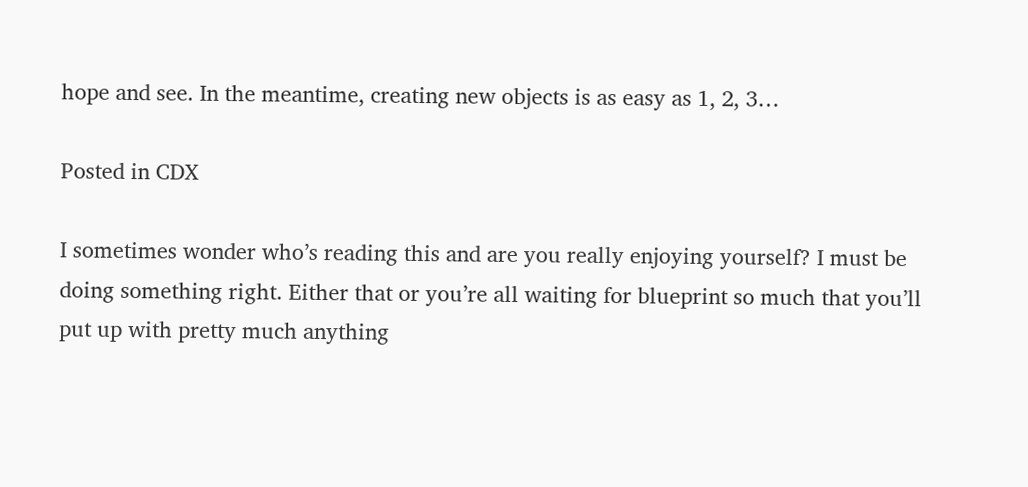hope and see. In the meantime, creating new objects is as easy as 1, 2, 3…

Posted in CDX

I sometimes wonder who’s reading this and are you really enjoying yourself? I must be doing something right. Either that or you’re all waiting for blueprint so much that you’ll put up with pretty much anything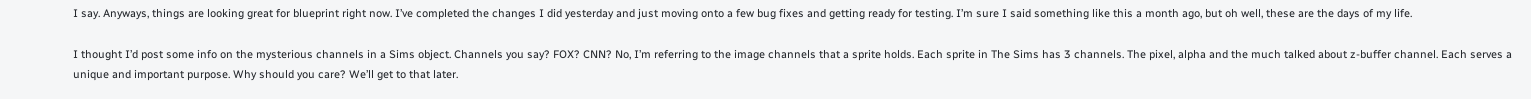I say. Anyways, things are looking great for blueprint right now. I’ve completed the changes I did yesterday and just moving onto a few bug fixes and getting ready for testing. I’m sure I said something like this a month ago, but oh well, these are the days of my life.

I thought I’d post some info on the mysterious channels in a Sims object. Channels you say? FOX? CNN? No, I’m referring to the image channels that a sprite holds. Each sprite in The Sims has 3 channels. The pixel, alpha and the much talked about z-buffer channel. Each serves a unique and important purpose. Why should you care? We’ll get to that later.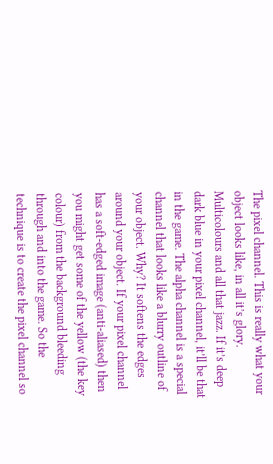The pixel channel. This is really what your object looks like, in all it’s glory. Multicolours and all that jazz. If it’s deep dark blue in your pixel channel, it’ll be that in the game. The alpha channel is a special channel that looks like a blurry outline of your object. Why? It softens the edges around your object. If your pixel channel has a soft-edged image (anti-aliased) then you might get some of the yellow (the key colour) from the background bleeding through and into the game. So the technique is to create the pixel channel so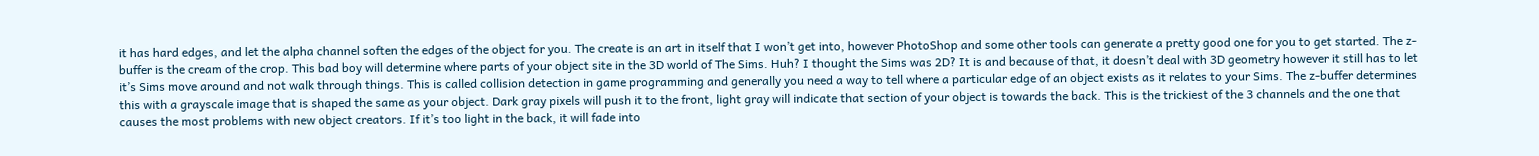it has hard edges, and let the alpha channel soften the edges of the object for you. The create is an art in itself that I won’t get into, however PhotoShop and some other tools can generate a pretty good one for you to get started. The z-buffer is the cream of the crop. This bad boy will determine where parts of your object site in the 3D world of The Sims. Huh? I thought the Sims was 2D? It is and because of that, it doesn’t deal with 3D geometry however it still has to let it’s Sims move around and not walk through things. This is called collision detection in game programming and generally you need a way to tell where a particular edge of an object exists as it relates to your Sims. The z-buffer determines this with a grayscale image that is shaped the same as your object. Dark gray pixels will push it to the front, light gray will indicate that section of your object is towards the back. This is the trickiest of the 3 channels and the one that causes the most problems with new object creators. If it’s too light in the back, it will fade into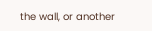the wall, or another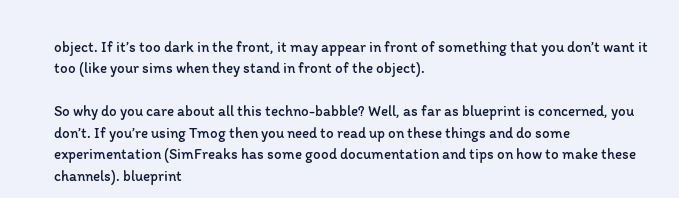object. If it’s too dark in the front, it may appear in front of something that you don’t want it too (like your sims when they stand in front of the object).

So why do you care about all this techno-babble? Well, as far as blueprint is concerned, you don’t. If you’re using Tmog then you need to read up on these things and do some experimentation (SimFreaks has some good documentation and tips on how to make these channels). blueprint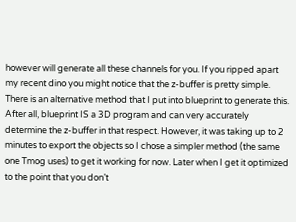however will generate all these channels for you. If you ripped apart my recent dino you might notice that the z-buffer is pretty simple. There is an alternative method that I put into blueprint to generate this. After all, blueprint IS a 3D program and can very accurately determine the z-buffer in that respect. However, it was taking up to 2 minutes to export the objects so I chose a simpler method (the same one Tmog uses) to get it working for now. Later when I get it optimized to the point that you don’t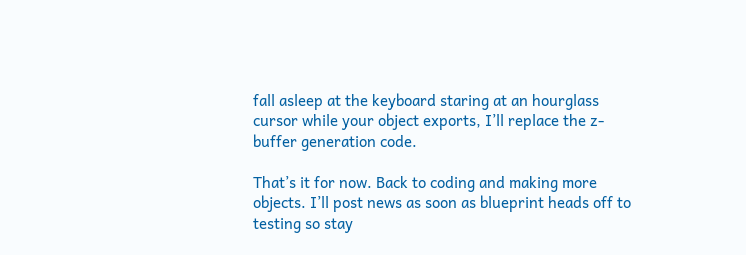fall asleep at the keyboard staring at an hourglass cursor while your object exports, I’ll replace the z-buffer generation code.

That’s it for now. Back to coding and making more objects. I’ll post news as soon as blueprint heads off to testing so stay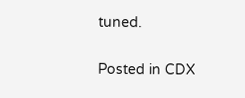tuned.

Posted in CDX